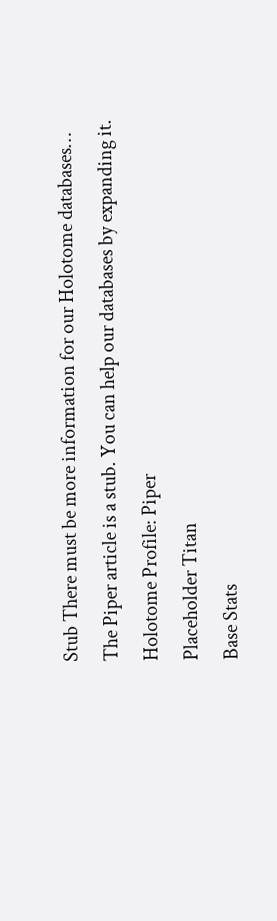Stub There must be more information for our Holotome databases…
The Piper article is a stub. You can help our databases by expanding it.
Holotome Profile: Piper
Placeholder Titan
Base Stats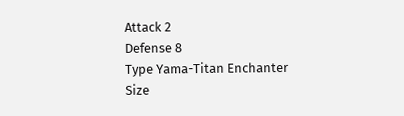Attack 2
Defense 8
Type Yama-Titan Enchanter
Size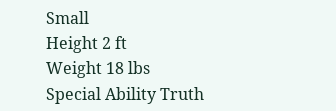Small
Height 2 ft
Weight 18 lbs
Special Ability Truth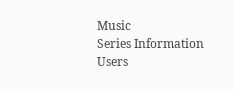Music
Series Information
Users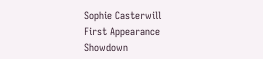Sophie Casterwill
First Appearance Showdown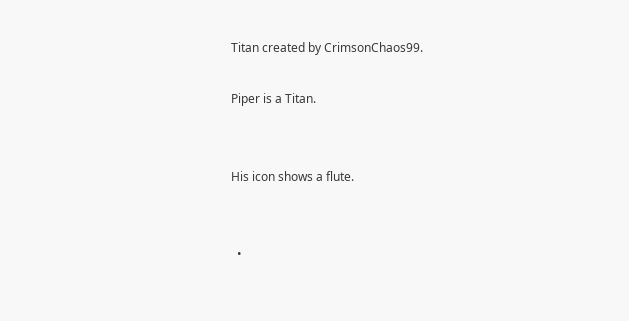Titan created by CrimsonChaos99.

Piper is a Titan.


His icon shows a flute.


  •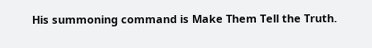His summoning command is Make Them Tell the Truth.